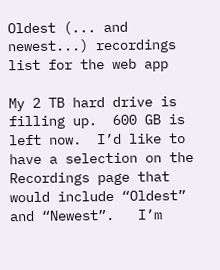Oldest (... and newest...) recordings list for the web app

My 2 TB hard drive is filling up.  600 GB is left now.  I’d like to have a selection on the Recordings page that would include “Oldest” and “Newest”.   I’m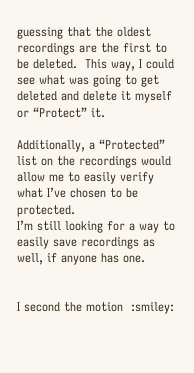guessing that the oldest recordings are the first to be deleted.  This way, I could see what was going to get deleted and delete it myself or “Protect” it.

Additionally, a “Protected” list on the recordings would allow me to easily verify what I’ve chosen to be protected.
I’m still looking for a way to easily save recordings as well, if anyone has one.


I second the motion  :smiley: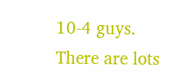10-4 guys. There are lots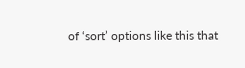of ‘sort’ options like this that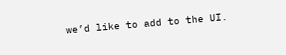we’d like to add to the UI.